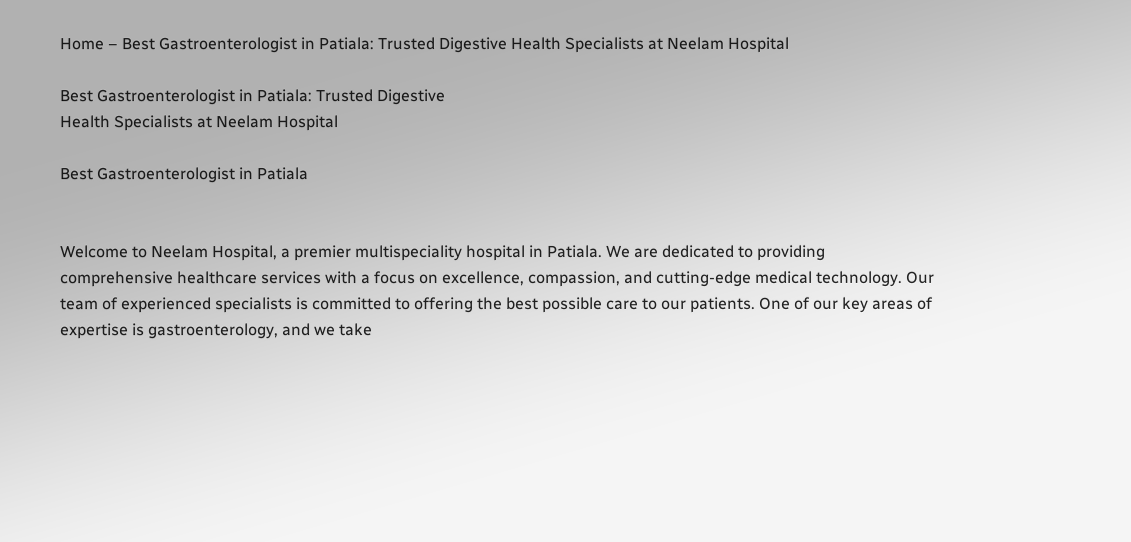Home – Best Gastroenterologist in Patiala: Trusted Digestive Health Specialists at Neelam Hospital

Best Gastroenterologist in Patiala: Trusted Digestive
Health Specialists at Neelam Hospital

Best Gastroenterologist in Patiala


Welcome to Neelam Hospital, a premier multispeciality hospital in Patiala. We are dedicated to providing comprehensive healthcare services with a focus on excellence, compassion, and cutting-edge medical technology. Our team of experienced specialists is committed to offering the best possible care to our patients. One of our key areas of expertise is gastroenterology, and we take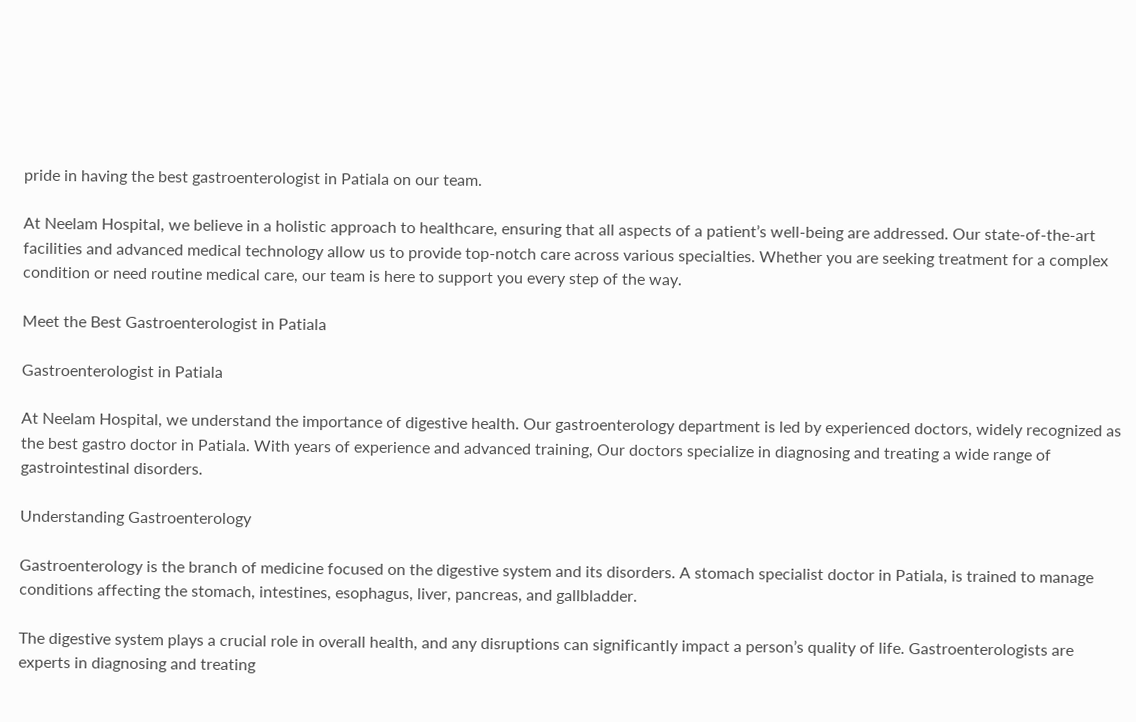pride in having the best gastroenterologist in Patiala on our team.

At Neelam Hospital, we believe in a holistic approach to healthcare, ensuring that all aspects of a patient’s well-being are addressed. Our state-of-the-art facilities and advanced medical technology allow us to provide top-notch care across various specialties. Whether you are seeking treatment for a complex condition or need routine medical care, our team is here to support you every step of the way.

Meet the Best Gastroenterologist in Patiala

Gastroenterologist in Patiala

At Neelam Hospital, we understand the importance of digestive health. Our gastroenterology department is led by experienced doctors, widely recognized as the best gastro doctor in Patiala. With years of experience and advanced training, Our doctors specialize in diagnosing and treating a wide range of gastrointestinal disorders.

Understanding Gastroenterology

Gastroenterology is the branch of medicine focused on the digestive system and its disorders. A stomach specialist doctor in Patiala, is trained to manage conditions affecting the stomach, intestines, esophagus, liver, pancreas, and gallbladder.

The digestive system plays a crucial role in overall health, and any disruptions can significantly impact a person’s quality of life. Gastroenterologists are experts in diagnosing and treating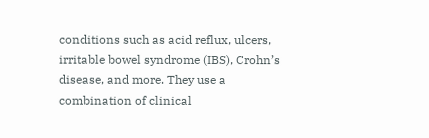conditions such as acid reflux, ulcers, irritable bowel syndrome (IBS), Crohn’s disease, and more. They use a combination of clinical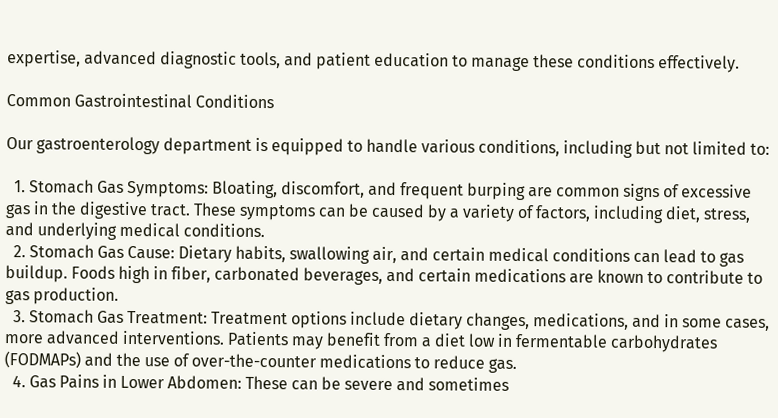expertise, advanced diagnostic tools, and patient education to manage these conditions effectively.

Common Gastrointestinal Conditions

Our gastroenterology department is equipped to handle various conditions, including but not limited to:

  1. Stomach Gas Symptoms: Bloating, discomfort, and frequent burping are common signs of excessive gas in the digestive tract. These symptoms can be caused by a variety of factors, including diet, stress, and underlying medical conditions.
  2. Stomach Gas Cause: Dietary habits, swallowing air, and certain medical conditions can lead to gas buildup. Foods high in fiber, carbonated beverages, and certain medications are known to contribute to gas production.
  3. Stomach Gas Treatment: Treatment options include dietary changes, medications, and in some cases, more advanced interventions. Patients may benefit from a diet low in fermentable carbohydrates (FODMAPs) and the use of over-the-counter medications to reduce gas.
  4. Gas Pains in Lower Abdomen: These can be severe and sometimes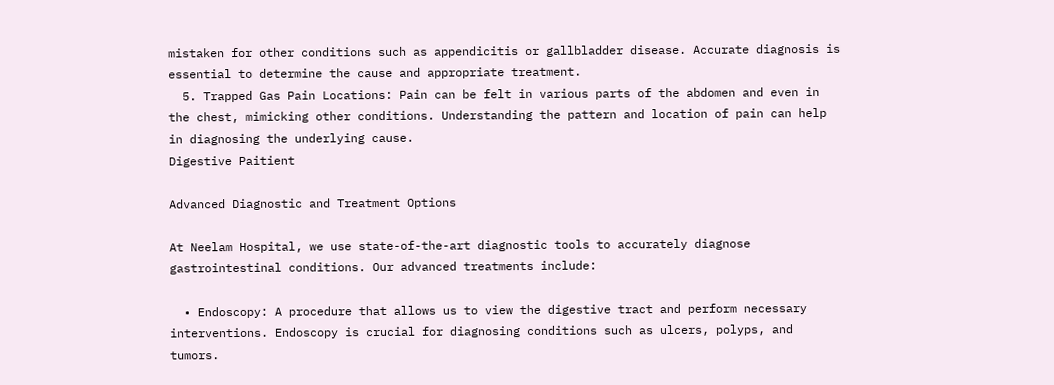mistaken for other conditions such as appendicitis or gallbladder disease. Accurate diagnosis is essential to determine the cause and appropriate treatment.
  5. Trapped Gas Pain Locations: Pain can be felt in various parts of the abdomen and even in the chest, mimicking other conditions. Understanding the pattern and location of pain can help in diagnosing the underlying cause.
Digestive Paitient

Advanced Diagnostic and Treatment Options

At Neelam Hospital, we use state-of-the-art diagnostic tools to accurately diagnose gastrointestinal conditions. Our advanced treatments include:

  • Endoscopy: A procedure that allows us to view the digestive tract and perform necessary interventions. Endoscopy is crucial for diagnosing conditions such as ulcers, polyps, and tumors.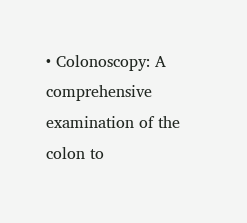• Colonoscopy: A comprehensive examination of the colon to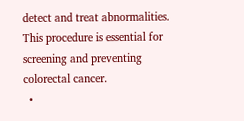detect and treat abnormalities. This procedure is essential for screening and preventing colorectal cancer.
  •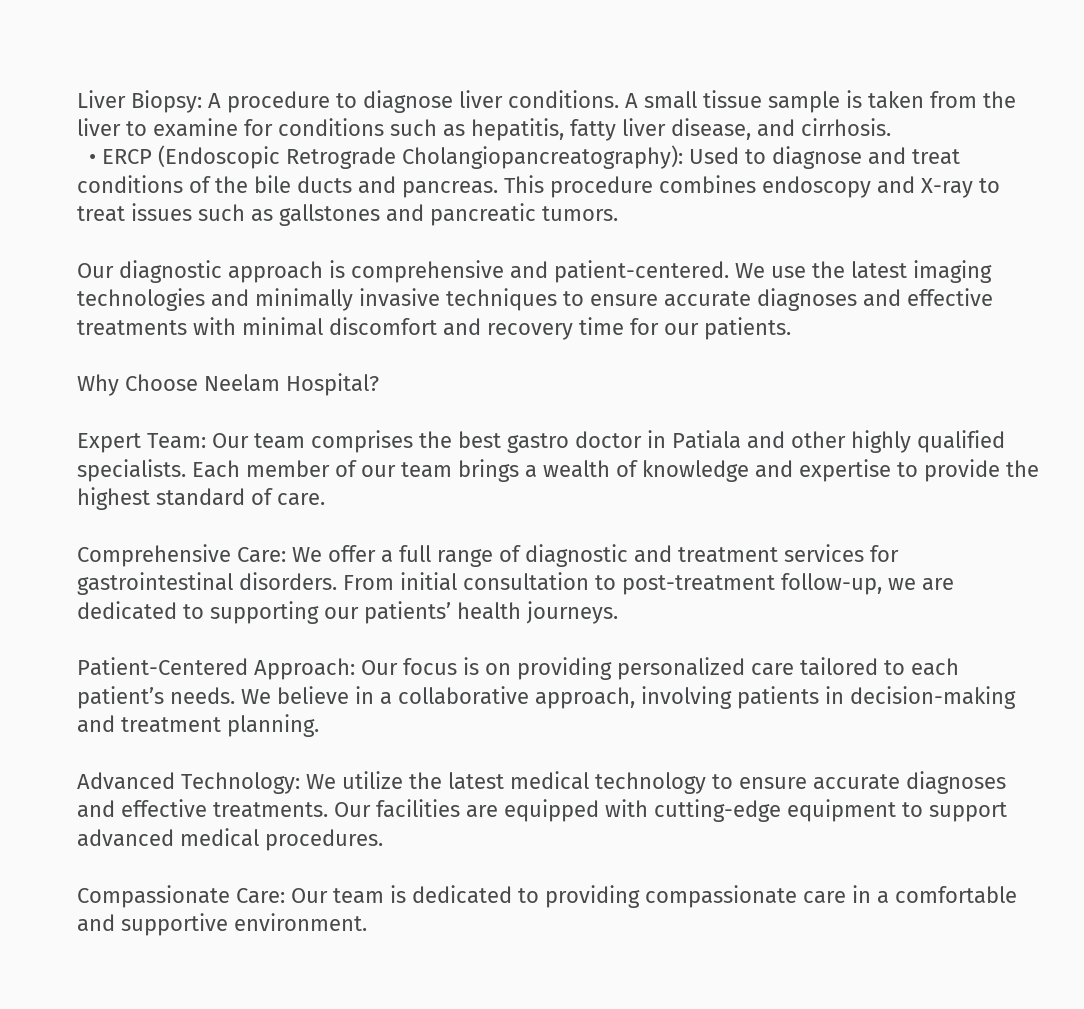Liver Biopsy: A procedure to diagnose liver conditions. A small tissue sample is taken from the liver to examine for conditions such as hepatitis, fatty liver disease, and cirrhosis.
  • ERCP (Endoscopic Retrograde Cholangiopancreatography): Used to diagnose and treat conditions of the bile ducts and pancreas. This procedure combines endoscopy and X-ray to treat issues such as gallstones and pancreatic tumors.

Our diagnostic approach is comprehensive and patient-centered. We use the latest imaging technologies and minimally invasive techniques to ensure accurate diagnoses and effective treatments with minimal discomfort and recovery time for our patients.

Why Choose Neelam Hospital?

Expert Team: Our team comprises the best gastro doctor in Patiala and other highly qualified specialists. Each member of our team brings a wealth of knowledge and expertise to provide the highest standard of care.

Comprehensive Care: We offer a full range of diagnostic and treatment services for gastrointestinal disorders. From initial consultation to post-treatment follow-up, we are dedicated to supporting our patients’ health journeys.

Patient-Centered Approach: Our focus is on providing personalized care tailored to each patient’s needs. We believe in a collaborative approach, involving patients in decision-making and treatment planning.

Advanced Technology: We utilize the latest medical technology to ensure accurate diagnoses and effective treatments. Our facilities are equipped with cutting-edge equipment to support advanced medical procedures.

Compassionate Care: Our team is dedicated to providing compassionate care in a comfortable and supportive environment.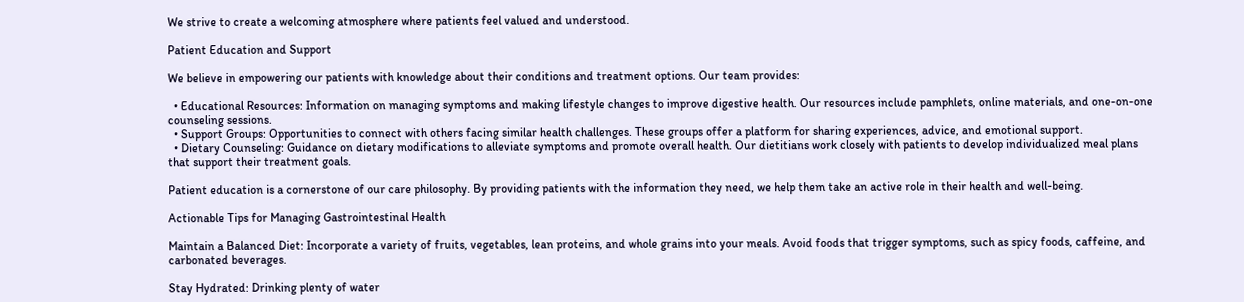We strive to create a welcoming atmosphere where patients feel valued and understood.

Patient Education and Support

We believe in empowering our patients with knowledge about their conditions and treatment options. Our team provides:

  • Educational Resources: Information on managing symptoms and making lifestyle changes to improve digestive health. Our resources include pamphlets, online materials, and one-on-one counseling sessions.
  • Support Groups: Opportunities to connect with others facing similar health challenges. These groups offer a platform for sharing experiences, advice, and emotional support.
  • Dietary Counseling: Guidance on dietary modifications to alleviate symptoms and promote overall health. Our dietitians work closely with patients to develop individualized meal plans that support their treatment goals.

Patient education is a cornerstone of our care philosophy. By providing patients with the information they need, we help them take an active role in their health and well-being.

Actionable Tips for Managing Gastrointestinal Health

Maintain a Balanced Diet: Incorporate a variety of fruits, vegetables, lean proteins, and whole grains into your meals. Avoid foods that trigger symptoms, such as spicy foods, caffeine, and carbonated beverages.

Stay Hydrated: Drinking plenty of water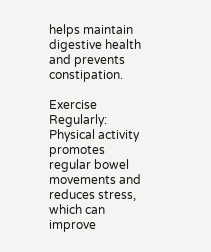helps maintain digestive health and prevents constipation.

Exercise Regularly: Physical activity promotes regular bowel movements and reduces stress, which can improve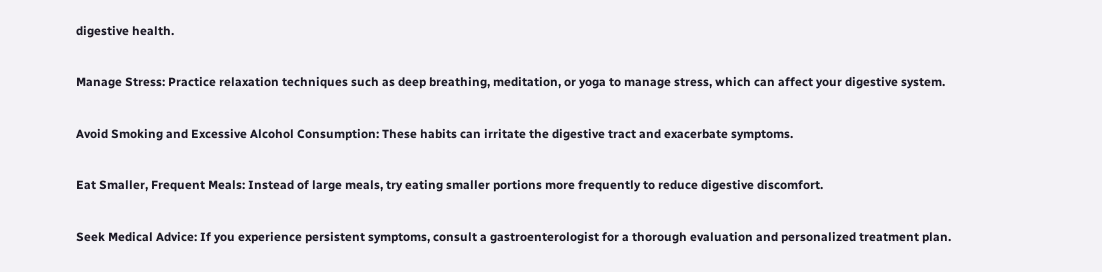digestive health.

Manage Stress: Practice relaxation techniques such as deep breathing, meditation, or yoga to manage stress, which can affect your digestive system.

Avoid Smoking and Excessive Alcohol Consumption: These habits can irritate the digestive tract and exacerbate symptoms.

Eat Smaller, Frequent Meals: Instead of large meals, try eating smaller portions more frequently to reduce digestive discomfort.

Seek Medical Advice: If you experience persistent symptoms, consult a gastroenterologist for a thorough evaluation and personalized treatment plan.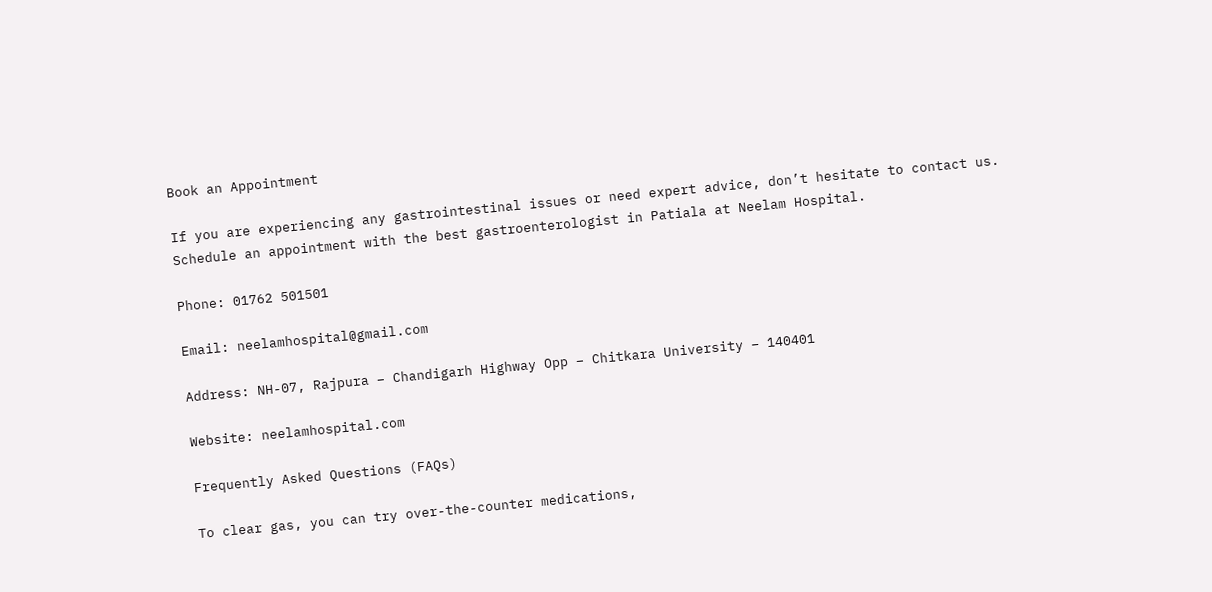Book an Appointment

If you are experiencing any gastrointestinal issues or need expert advice, don’t hesitate to contact us. Schedule an appointment with the best gastroenterologist in Patiala at Neelam Hospital.

Phone: 01762 501501

Email: neelamhospital@gmail.com

Address: NH-07, Rajpura – Chandigarh Highway Opp – Chitkara University – 140401

Website: neelamhospital.com

Frequently Asked Questions (FAQs)

To clear gas, you can try over-the-counter medications,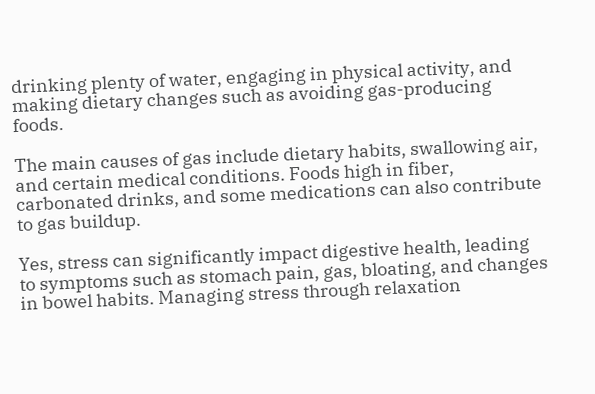drinking plenty of water, engaging in physical activity, and making dietary changes such as avoiding gas-producing foods.

The main causes of gas include dietary habits, swallowing air, and certain medical conditions. Foods high in fiber, carbonated drinks, and some medications can also contribute to gas buildup.

Yes, stress can significantly impact digestive health, leading to symptoms such as stomach pain, gas, bloating, and changes in bowel habits. Managing stress through relaxation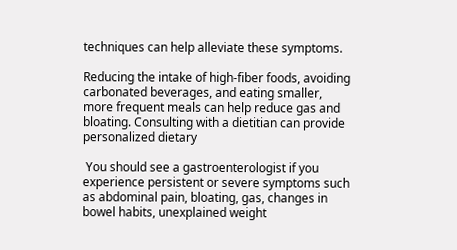techniques can help alleviate these symptoms.

Reducing the intake of high-fiber foods, avoiding carbonated beverages, and eating smaller, more frequent meals can help reduce gas and bloating. Consulting with a dietitian can provide personalized dietary

 You should see a gastroenterologist if you experience persistent or severe symptoms such as abdominal pain, bloating, gas, changes in bowel habits, unexplained weight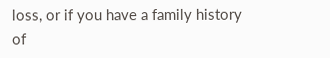loss, or if you have a family history of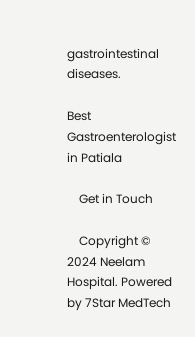gastrointestinal diseases.

Best Gastroenterologist in Patiala

    Get in Touch

    Copyright © 2024 Neelam Hospital. Powered by 7Star MedTech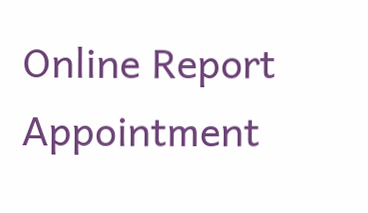Online Report Appointment